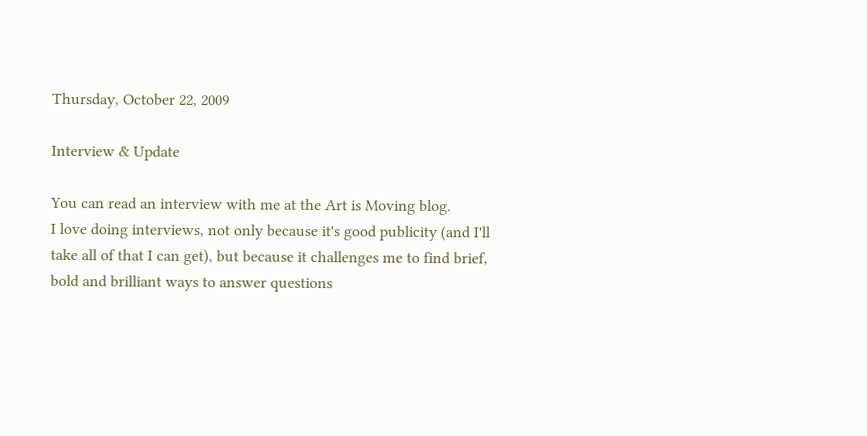Thursday, October 22, 2009

Interview & Update

You can read an interview with me at the Art is Moving blog.
I love doing interviews, not only because it's good publicity (and I'll take all of that I can get), but because it challenges me to find brief, bold and brilliant ways to answer questions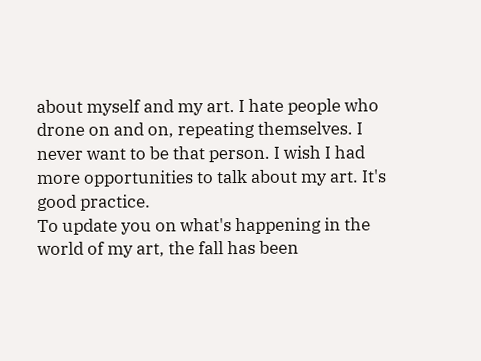about myself and my art. I hate people who drone on and on, repeating themselves. I never want to be that person. I wish I had more opportunities to talk about my art. It's good practice.
To update you on what's happening in the world of my art, the fall has been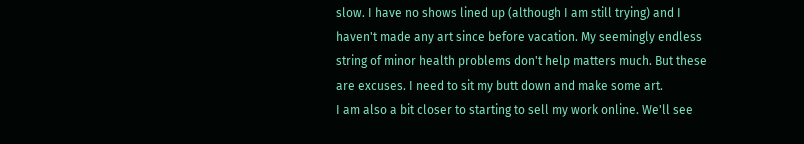slow. I have no shows lined up (although I am still trying) and I haven't made any art since before vacation. My seemingly endless string of minor health problems don't help matters much. But these are excuses. I need to sit my butt down and make some art.
I am also a bit closer to starting to sell my work online. We'll see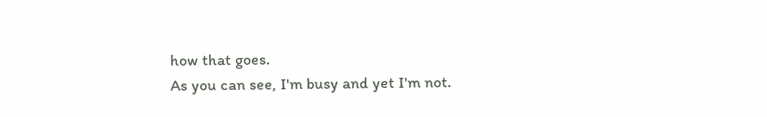how that goes.
As you can see, I'm busy and yet I'm not.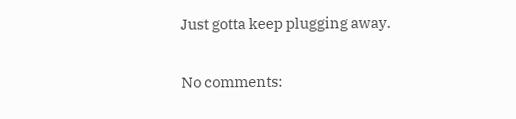Just gotta keep plugging away.

No comments: